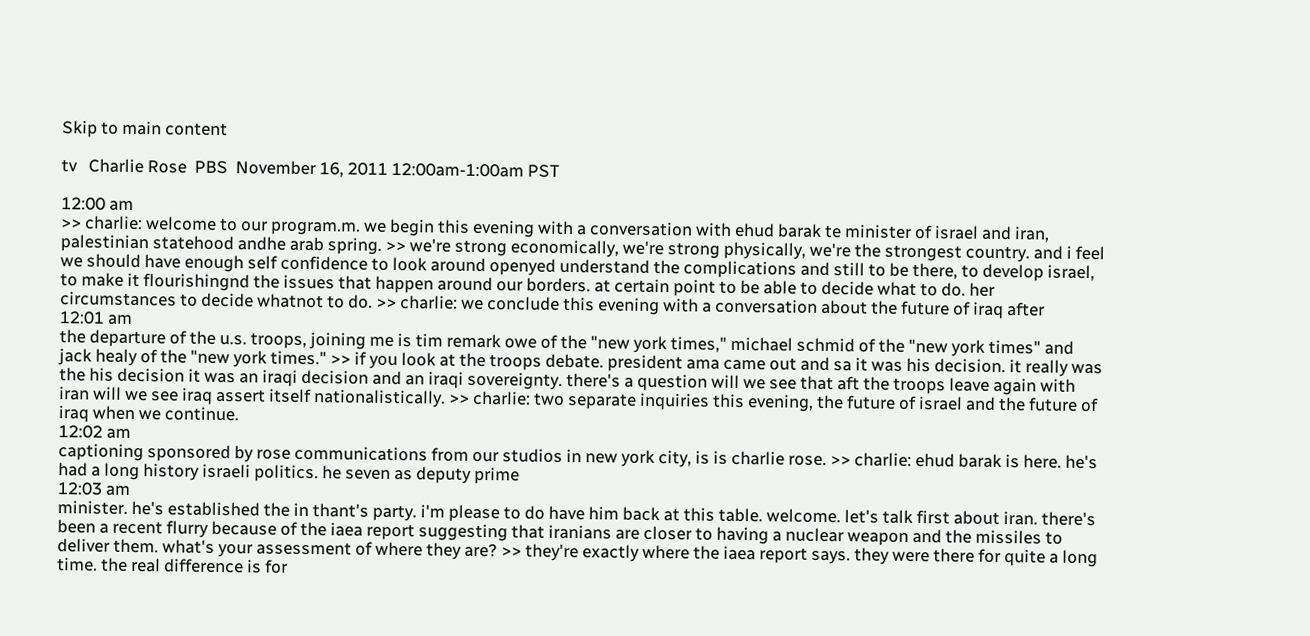Skip to main content

tv   Charlie Rose  PBS  November 16, 2011 12:00am-1:00am PST

12:00 am
>> charlie: welcome to our program.m. we begin this evening with a conversation with ehud barak te minister of israel and iran, palestinian statehood andhe arab spring. >> we're strong economically, we're strong physically, we're the strongest country. and i feel we should have enough self confidence to look around openyed understand the complications and still to be there, to develop israel, to make it flourishingnd the issues that happen around our borders. at certain point to be able to decide what to do. her circumstances to decide whatnot to do. >> charlie: we conclude this evening with a conversation about the future of iraq after
12:01 am
the departure of the u.s. troops, joining me is tim remark owe of the "new york times," michael schmid of the "new york times" and jack healy of the "new york times." >> if you look at the troops debate. president ama came out and sa it was his decision. it really was the his decision it was an iraqi decision and an iraqi sovereignty. there's a question will we see that aft the troops leave again with iran will we see iraq assert itself nationalistically. >> charlie: two separate inquiries this evening, the future of israel and the future of iraq when we continue.
12:02 am
captioning sponsored by rose communications from our studios in new york city, is is charlie rose. >> charlie: ehud barak is here. he's had a long history israeli politics. he seven as deputy prime
12:03 am
minister. he's established the in thant's party. i'm please to do have him back at this table. welcome. let's talk first about iran. there's been a recent flurry because of the iaea report suggesting that iranians are closer to having a nuclear weapon and the missiles to deliver them. what's your assessment of where they are? >> they're exactly where the iaea report says. they were there for quite a long time. the real difference is for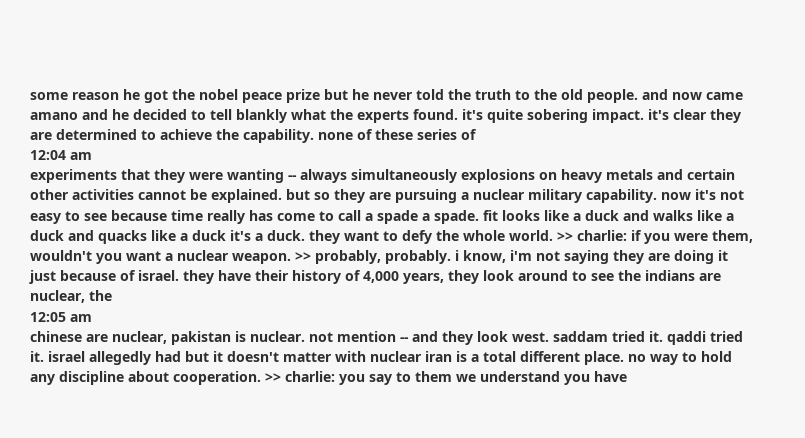some reason he got the nobel peace prize but he never told the truth to the old people. and now came amano and he decided to tell blankly what the experts found. it's quite sobering impact. it's clear they are determined to achieve the capability. none of these series of
12:04 am
experiments that they were wanting -- always simultaneously explosions on heavy metals and certain other activities cannot be explained. but so they are pursuing a nuclear military capability. now it's not easy to see because time really has come to call a spade a spade. fit looks like a duck and walks like a duck and quacks like a duck it's a duck. they want to defy the whole world. >> charlie: if you were them, wouldn't you want a nuclear weapon. >> probably, probably. i know, i'm not saying they are doing it just because of israel. they have their history of 4,000 years, they look around to see the indians are nuclear, the
12:05 am
chinese are nuclear, pakistan is nuclear. not mention -- and they look west. saddam tried it. qaddi tried it. israel allegedly had but it doesn't matter with nuclear iran is a total different place. no way to hold any discipline about cooperation. >> charlie: you say to them we understand you have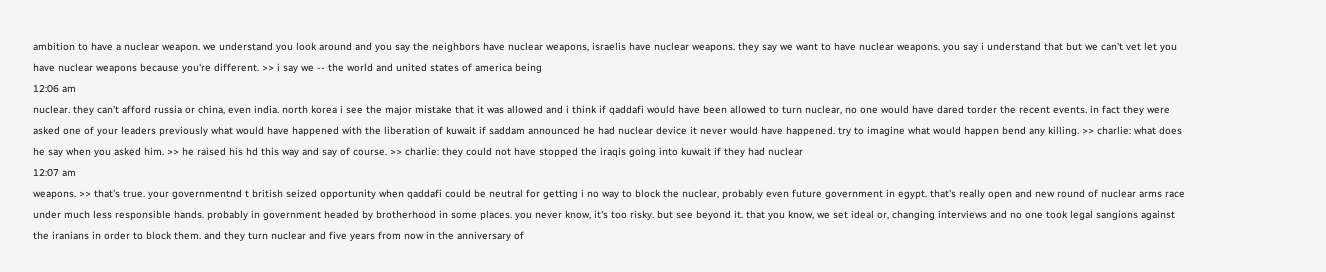ambition to have a nuclear weapon. we understand you look around and you say the neighbors have nuclear weapons, israelis have nuclear weapons. they say we want to have nuclear weapons. you say i understand that but we can't vet let you have nuclear weapons because you're different. >> i say we -- the world and united states of america being
12:06 am
nuclear. they can't afford russia or china, even india. north korea i see the major mistake that it was allowed and i think if qaddafi would have been allowed to turn nuclear, no one would have dared torder the recent events. in fact they were asked one of your leaders previously what would have happened with the liberation of kuwait if saddam announced he had nuclear device it never would have happened. try to imagine what would happen bend any killing. >> charlie: what does he say when you asked him. >> he raised his hd this way and say of course. >> charlie: they could not have stopped the iraqis going into kuwait if they had nuclear
12:07 am
weapons. >> that's true. your governmentnd t british seized opportunity when qaddafi could be neutral for getting i no way to block the nuclear, probably even future government in egypt. that's really open and new round of nuclear arms race under much less responsible hands. probably in government headed by brotherhood in some places. you never know, it's too risky. but see beyond it. that you know, we set ideal or, changing interviews and no one took legal sangions against the iranians in order to block them. and they turn nuclear and five years from now in the anniversary of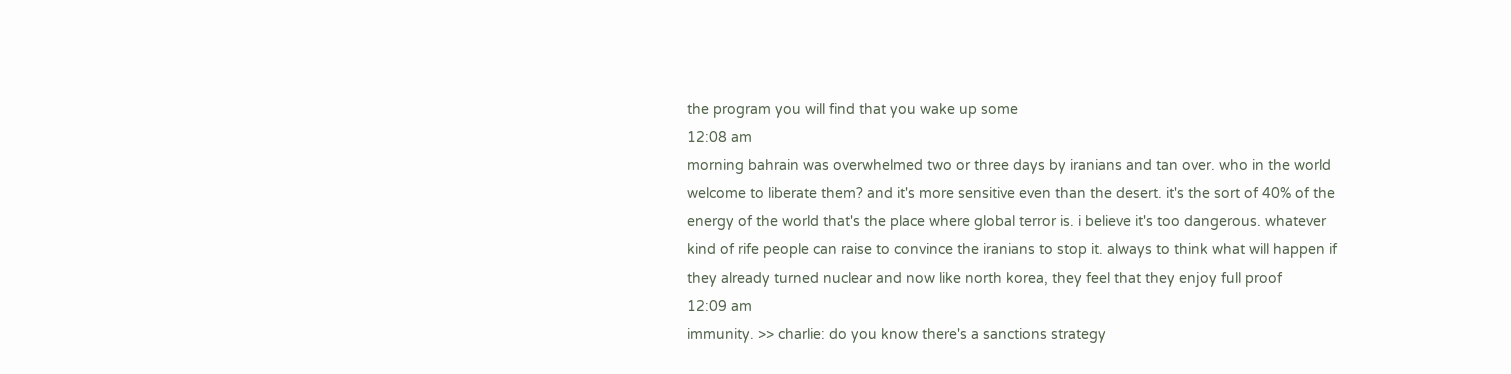the program you will find that you wake up some
12:08 am
morning bahrain was overwhelmed two or three days by iranians and tan over. who in the world welcome to liberate them? and it's more sensitive even than the desert. it's the sort of 40% of the energy of the world that's the place where global terror is. i believe it's too dangerous. whatever kind of rife people can raise to convince the iranians to stop it. always to think what will happen if they already turned nuclear and now like north korea, they feel that they enjoy full proof
12:09 am
immunity. >> charlie: do you know there's a sanctions strategy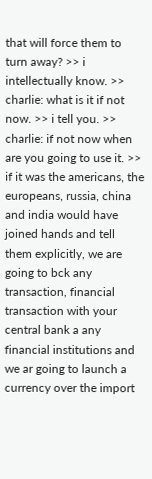that will force them to turn away? >> i intellectually know. >> charlie: what is it if not now. >> i tell you. >> charlie: if not now when are you going to use it. >> if it was the americans, the europeans, russia, china and india would have joined hands and tell them explicitly, we are going to bck any transaction, financial transaction with your central bank a any financial institutions and we ar going to launch a currency over the import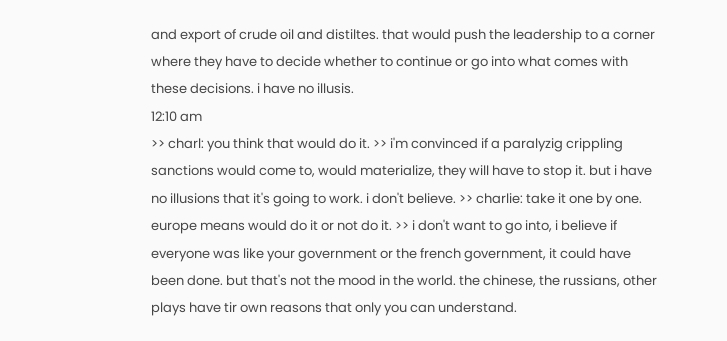and export of crude oil and distiltes. that would push the leadership to a corner where they have to decide whether to continue or go into what comes with these decisions. i have no illusis.
12:10 am
>> charl: you think that would do it. >> i'm convinced if a paralyzig crippling sanctions would come to, would materialize, they will have to stop it. but i have no illusions that it's going to work. i don't believe. >> charlie: take it one by one. europe means would do it or not do it. >> i don't want to go into, i believe if everyone was like your government or the french government, it could have been done. but that's not the mood in the world. the chinese, the russians, other plays have tir own reasons that only you can understand.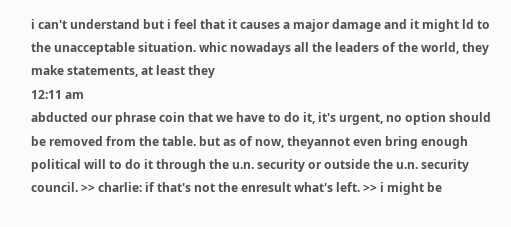i can't understand but i feel that it causes a major damage and it might ld to the unacceptable situation. whic nowadays all the leaders of the world, they make statements, at least they
12:11 am
abducted our phrase coin that we have to do it, it's urgent, no option should be removed from the table. but as of now, theyannot even bring enough political will to do it through the u.n. security or outside the u.n. security council. >> charlie: if that's not the enresult what's left. >> i might be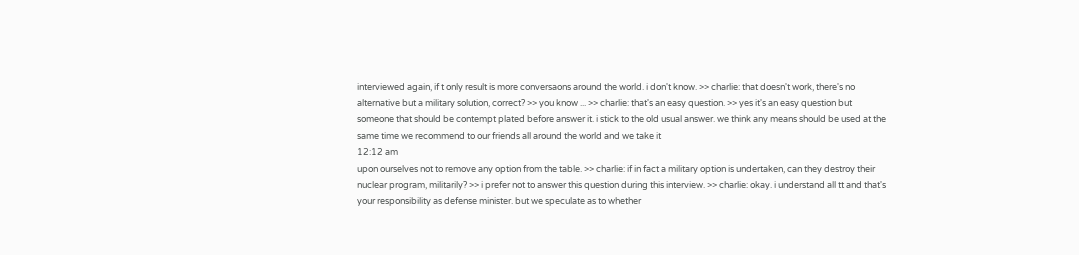interviewed again, if t only result is more conversaons around the world. i don't know. >> charlie: that doesn't work, there's no alternative but a military solution, correct? >> you know ... >> charlie: that's an easy question. >> yes it's an easy question but someone that should be contempt plated before answer it. i stick to the old usual answer. we think any means should be used at the same time we recommend to our friends all around the world and we take it
12:12 am
upon ourselves not to remove any option from the table. >> charlie: if in fact a military option is undertaken, can they destroy their nuclear program, militarily? >> i prefer not to answer this question during this interview. >> charlie: okay. i understand all tt and that's your responsibility as defense minister. but we speculate as to whether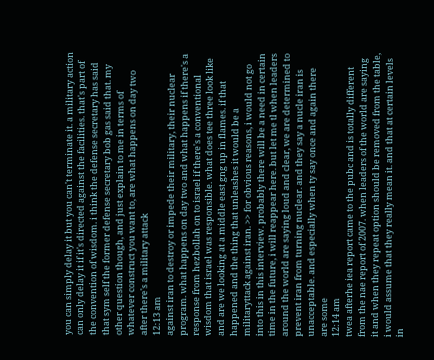you can simply delay it but you can't terminate it. a military action can only delay it if it's directed against the facilities. that's part of the convention of wisdom. i think the defense secretary has said that sym self the former defense secretary bob gas said that. my other question though, and just explain to me in terms of whatever construct you want to, are what happens on day two after there's a military attack
12:13 am
against iran to destroy or impede their military, their nuclear program. what happens on day two and what happens if there's a response from hezbollah on to israel if there's a conventional wisdom that israel was responsible. what does tee three look like and are we looking at a middle east gng up in flames. if that happened and the thing that unleashes it would be a militaryttack against iran. >> for obvious reasons, i would not go into this in this interview. probably there will be a need in certain time in the future, i will reappear here. but let me tl when leaders around the world are saying loud and clear, we are determined to prevent iran from turning nuclear. and they say a nucle iran is unacceptable. and especially when ty say once and again there are some
12:14 am
twea afterhe iea report came to the pubc and is totally different from the nae report of 2007. when leaders of the world are saying it and when they repeat option should be removed from the table, i would assume that they really mean it. and that at certain levels in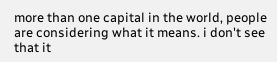more than one capital in the world, people are considering what it means. i don't see that it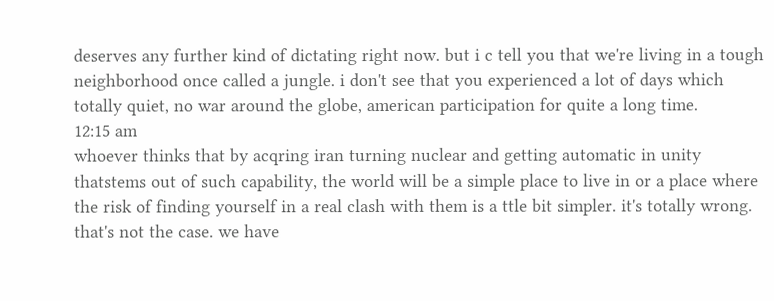deserves any further kind of dictating right now. but i c tell you that we're living in a tough neighborhood once called a jungle. i don't see that you experienced a lot of days which totally quiet, no war around the globe, american participation for quite a long time.
12:15 am
whoever thinks that by acqring iran turning nuclear and getting automatic in unity thatstems out of such capability, the world will be a simple place to live in or a place where the risk of finding yourself in a real clash with them is a ttle bit simpler. it's totally wrong. that's not the case. we have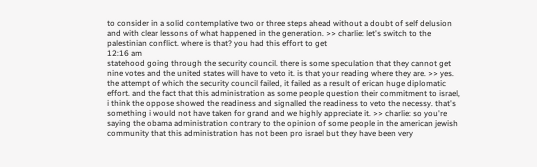to consider in a solid contemplative two or three steps ahead without a doubt of self delusion and with clear lessons of what happened in the generation. >> charlie: let's switch to the palestinian conflict. where is that? you had this effort to get
12:16 am
statehood going through the security council. there is some speculation that they cannot get nine votes and the united states will have to veto it. is that your reading where they are. >> yes. the attempt of which the security council failed, it failed as a result of erican huge diplomatic effort. and the fact that this administration as some people question their commitment to israel, i think the oppose showed the readiness and signalled the readiness to veto the necessy. that's something i would not have taken for grand and we highly appreciate it. >> charlie: so you're saying the obama administration contrary to the opinion of some people in the american jewish community that this administration has not been pro israel but they have been very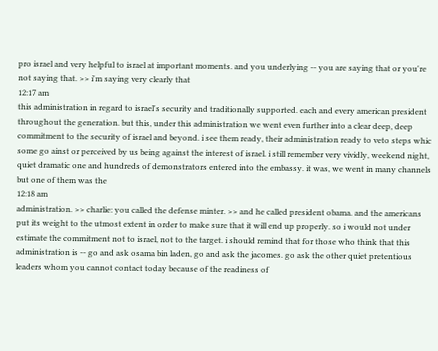pro israel and very helpful to israel at important moments. and you underlying -- you are saying that or you're not saying that. >> i'm saying very clearly that
12:17 am
this administration in regard to israel's security and traditionally supported. each and every american president throughout the generation. but this, under this administration we went even further into a clear deep, deep commitment to the security of israel and beyond. i see them ready, their administration ready to veto steps whic some go ainst or perceived by us being against the interest of israel. i still remember very vividly, weekend night, quiet dramatic one and hundreds of demonstrators entered into the embassy. it was, we went in many channels but one of them was the
12:18 am
administration. >> charlie: you called the defense minter. >> and he called president obama. and the americans put its weight to the utmost extent in order to make sure that it will end up properly. so i would not under estimate the commitment not to israel, not to the target. i should remind that for those who think that this administration is -- go and ask osama bin laden, go and ask the jacomes. go ask the other quiet pretentious leaders whom you cannot contact today because of the readiness of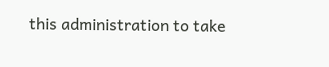this administration to take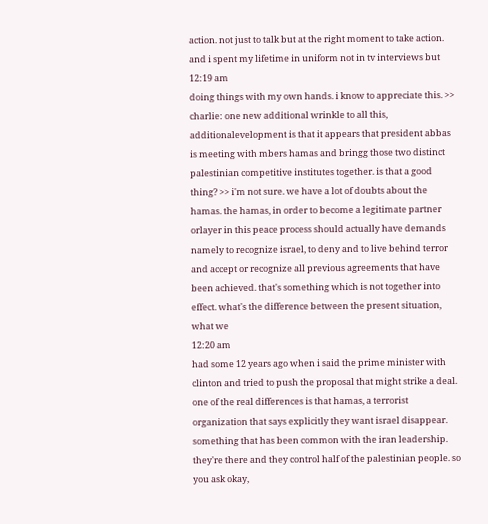action. not just to talk but at the right moment to take action. and i spent my lifetime in uniform not in tv interviews but
12:19 am
doing things with my own hands. i know to appreciate this. >> charlie: one new additional wrinkle to all this, additionalevelopment is that it appears that president abbas is meeting with mbers hamas and bringg those two distinct palestinian competitive institutes together. is that a good thing? >> i'm not sure. we have a lot of doubts about the hamas. the hamas, in order to become a legitimate partner orlayer in this peace process should actually have demands namely to recognize israel, to deny and to live behind terror and accept or recognize all previous agreements that have been achieved. that's something which is not together into effect. what's the difference between the present situation, what we
12:20 am
had some 12 years ago when i said the prime minister with clinton and tried to push the proposal that might strike a deal. one of the real differences is that hamas, a terrorist organization that says explicitly they want israel disappear. something that has been common with the iran leadership. they're there and they control half of the palestinian people. so you ask okay,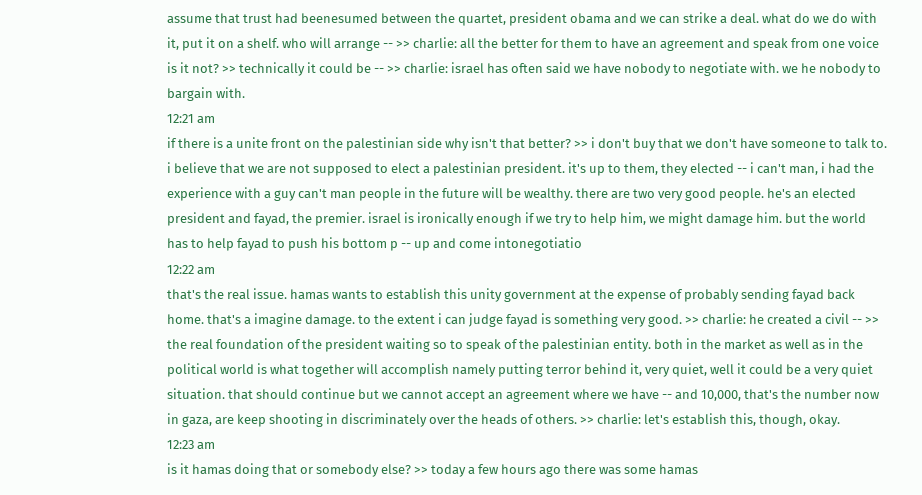assume that trust had beenesumed between the quartet, president obama and we can strike a deal. what do we do with it, put it on a shelf. who will arrange -- >> charlie: all the better for them to have an agreement and speak from one voice is it not? >> technically it could be -- >> charlie: israel has often said we have nobody to negotiate with. we he nobody to bargain with.
12:21 am
if there is a unite front on the palestinian side why isn't that better? >> i don't buy that we don't have someone to talk to. i believe that we are not supposed to elect a palestinian president. it's up to them, they elected -- i can't man, i had the experience with a guy can't man people in the future will be wealthy. there are two very good people. he's an elected president and fayad, the premier. israel is ironically enough if we try to help him, we might damage him. but the world has to help fayad to push his bottom p -- up and come intonegotiatio
12:22 am
that's the real issue. hamas wants to establish this unity government at the expense of probably sending fayad back home. that's a imagine damage. to the extent i can judge fayad is something very good. >> charlie: he created a civil -- >> the real foundation of the president waiting so to speak of the palestinian entity. both in the market as well as in the political world is what together will accomplish namely putting terror behind it, very quiet, well it could be a very quiet situation. that should continue but we cannot accept an agreement where we have -- and 10,000, that's the number now in gaza, are keep shooting in discriminately over the heads of others. >> charlie: let's establish this, though, okay.
12:23 am
is it hamas doing that or somebody else? >> today a few hours ago there was some hamas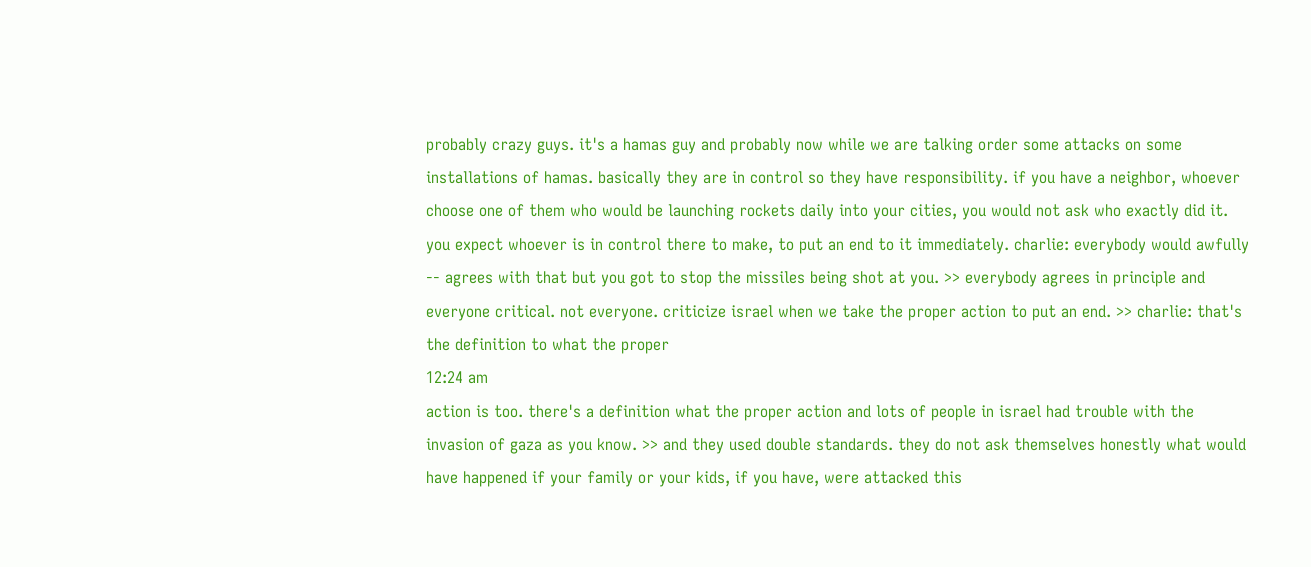probably crazy guys. it's a hamas guy and probably now while we are talking order some attacks on some installations of hamas. basically they are in control so they have responsibility. if you have a neighbor, whoever choose one of them who would be launching rockets daily into your cities, you would not ask who exactly did it. you expect whoever is in control there to make, to put an end to it immediately. charlie: everybody would awfully -- agrees with that but you got to stop the missiles being shot at you. >> everybody agrees in principle and everyone critical. not everyone. criticize israel when we take the proper action to put an end. >> charlie: that's the definition to what the proper
12:24 am
action is too. there's a definition what the proper action and lots of people in israel had trouble with the invasion of gaza as you know. >> and they used double standards. they do not ask themselves honestly what would have happened if your family or your kids, if you have, were attacked this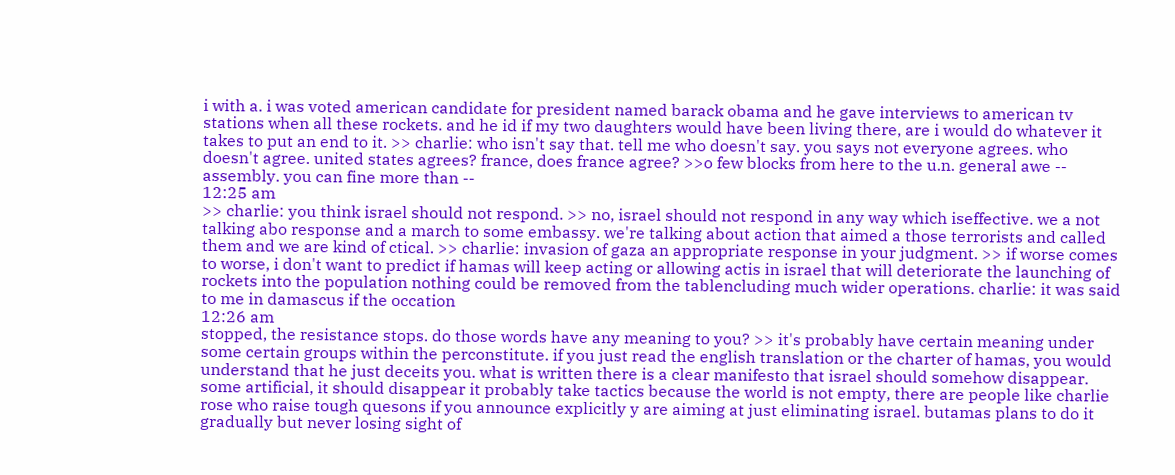i with a. i was voted american candidate for president named barack obama and he gave interviews to american tv stations when all these rockets. and he id if my two daughters would have been living there, are i would do whatever it takes to put an end to it. >> charlie: who isn't say that. tell me who doesn't say. you says not everyone agrees. who doesn't agree. united states agrees? france, does france agree? >>o few blocks from here to the u.n. general awe -- assembly. you can fine more than --
12:25 am
>> charlie: you think israel should not respond. >> no, israel should not respond in any way which iseffective. we a not talking abo response and a march to some embassy. we're talking about action that aimed a those terrorists and called them and we are kind of ctical. >> charlie: invasion of gaza an appropriate response in your judgment. >> if worse comes to worse, i don't want to predict if hamas will keep acting or allowing actis in israel that will deteriorate the launching of rockets into the population nothing could be removed from the tablencluding much wider operations. charlie: it was said to me in damascus if the occation
12:26 am
stopped, the resistance stops. do those words have any meaning to you? >> it's probably have certain meaning under some certain groups within the perconstitute. if you just read the english translation or the charter of hamas, you would understand that he just deceits you. what is written there is a clear manifesto that israel should somehow disappear. some artificial, it should disappear it probably take tactics because the world is not empty, there are people like charlie rose who raise tough quesons if you announce explicitly y are aiming at just eliminating israel. butamas plans to do it gradually but never losing sight of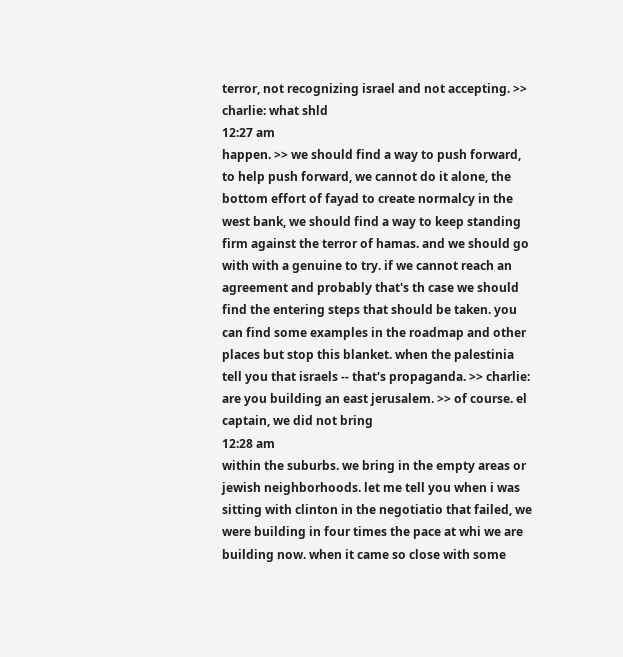terror, not recognizing israel and not accepting. >> charlie: what shld
12:27 am
happen. >> we should find a way to push forward, to help push forward, we cannot do it alone, the bottom effort of fayad to create normalcy in the west bank, we should find a way to keep standing firm against the terror of hamas. and we should go with with a genuine to try. if we cannot reach an agreement and probably that's th case we should find the entering steps that should be taken. you can find some examples in the roadmap and other places but stop this blanket. when the palestinia tell you that israels -- that's propaganda. >> charlie: are you building an east jerusalem. >> of course. el captain, we did not bring
12:28 am
within the suburbs. we bring in the empty areas or jewish neighborhoods. let me tell you when i was sitting with clinton in the negotiatio that failed, we were building in four times the pace at whi we are building now. when it came so close with some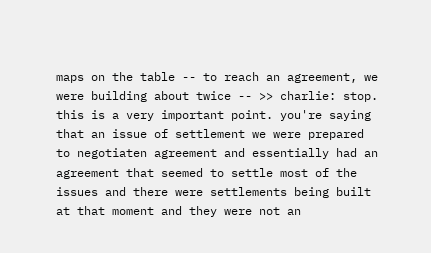maps on the table -- to reach an agreement, we were building about twice -- >> charlie: stop. this is a very important point. you're saying that an issue of settlement we were prepared to negotiaten agreement and essentially had an agreement that seemed to settle most of the issues and there were settlements being built at that moment and they were not an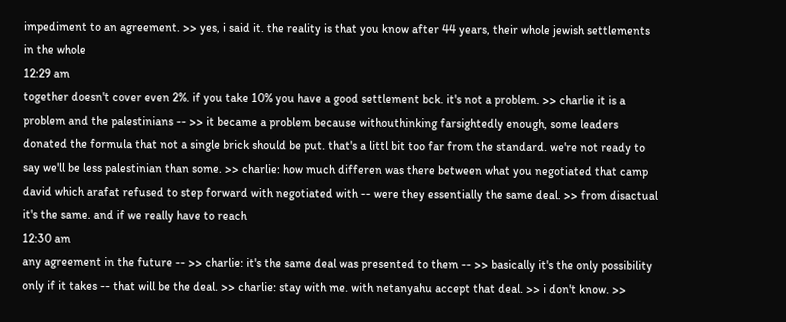impediment to an agreement. >> yes, i said it. the reality is that you know after 44 years, their whole jewish settlements in the whole
12:29 am
together doesn't cover even 2%. if you take 10% you have a good settlement bck. it's not a problem. >> charlie it is a problem and the palestinians -- >> it became a problem because withouthinking farsightedly enough, some leaders donated the formula that not a single brick should be put. that's a littl bit too far from the standard. we're not ready to say we'll be less palestinian than some. >> charlie: how much differen was there between what you negotiated that camp david which arafat refused to step forward with negotiated with -- were they essentially the same deal. >> from disactual it's the same. and if we really have to reach
12:30 am
any agreement in the future -- >> charlie: it's the same deal was presented to them -- >> basically it's the only possibility only if it takes -- that will be the deal. >> charlie: stay with me. with netanyahu accept that deal. >> i don't know. >>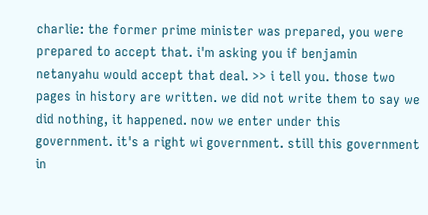charlie: the former prime minister was prepared, you were prepared to accept that. i'm asking you if benjamin netanyahu would accept that deal. >> i tell you. those two pages in history are written. we did not write them to say we did nothing, it happened. now we enter under this government. it's a right wi government. still this government in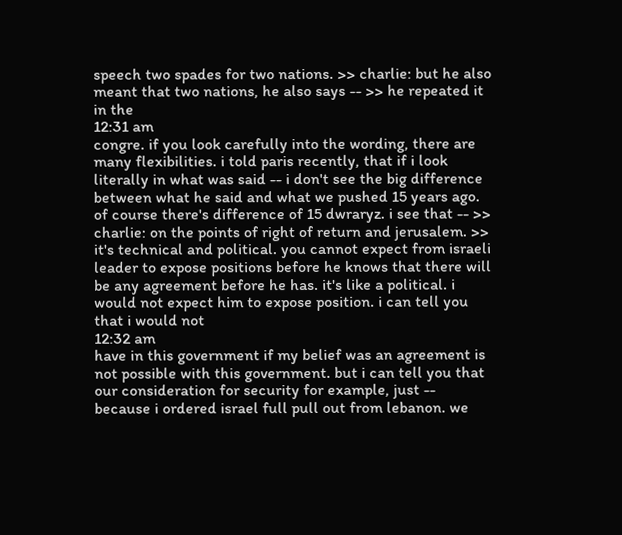speech two spades for two nations. >> charlie: but he also meant that two nations, he also says -- >> he repeated it in the
12:31 am
congre. if you look carefully into the wording, there are many flexibilities. i told paris recently, that if i look literally in what was said -- i don't see the big difference between what he said and what we pushed 15 years ago. of course there's difference of 15 dwraryz. i see that -- >> charlie: on the points of right of return and jerusalem. >> it's technical and political. you cannot expect from israeli leader to expose positions before he knows that there will be any agreement before he has. it's like a political. i would not expect him to expose position. i can tell you that i would not
12:32 am
have in this government if my belief was an agreement is not possible with this government. but i can tell you that our consideration for security for example, just -- because i ordered israel full pull out from lebanon. we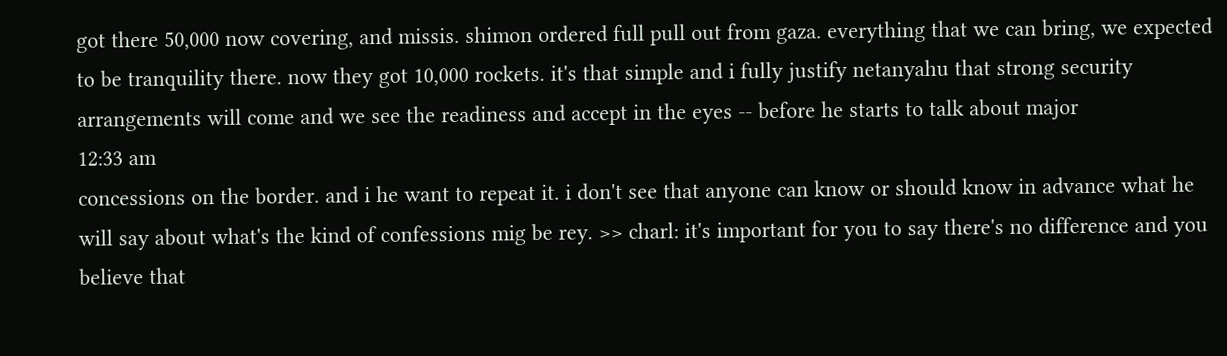got there 50,000 now covering, and missis. shimon ordered full pull out from gaza. everything that we can bring, we expected to be tranquility there. now they got 10,000 rockets. it's that simple and i fully justify netanyahu that strong security arrangements will come and we see the readiness and accept in the eyes -- before he starts to talk about major
12:33 am
concessions on the border. and i he want to repeat it. i don't see that anyone can know or should know in advance what he will say about what's the kind of confessions mig be rey. >> charl: it's important for you to say there's no difference and you believe that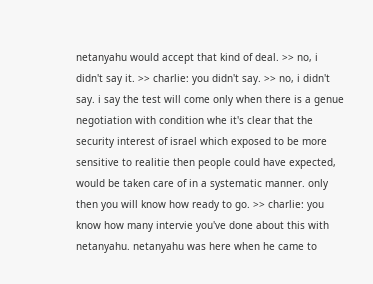netanyahu would accept that kind of deal. >> no, i didn't say it. >> charlie: you didn't say. >> no, i didn't say. i say the test will come only when there is a genue negotiation with condition whe it's clear that the security interest of israel which exposed to be more sensitive to realitie then people could have expected, would be taken care of in a systematic manner. only then you will know how ready to go. >> charlie: you know how many intervie you've done about this with netanyahu. netanyahu was here when he came to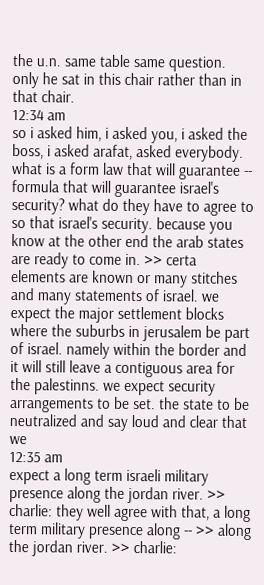the u.n. same table same question. only he sat in this chair rather than in that chair.
12:34 am
so i asked him, i asked you, i asked the boss, i asked arafat, asked everybody. what is a form law that will guarantee -- formula that will guarantee israel's security? what do they have to agree to so that israel's security. because you know at the other end the arab states are ready to come in. >> certa elements are known or many stitches and many statements of israel. we expect the major settlement blocks where the suburbs in jerusalem be part of israel. namely within the border and it will still leave a contiguous area for the palestinns. we expect security arrangements to be set. the state to be neutralized and say loud and clear that we
12:35 am
expect a long term israeli military presence along the jordan river. >> charlie: they well agree with that, a long term military presence along -- >> along the jordan river. >> charlie: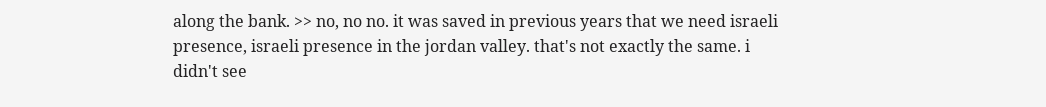along the bank. >> no, no no. it was saved in previous years that we need israeli presence, israeli presence in the jordan valley. that's not exactly the same. i didn't see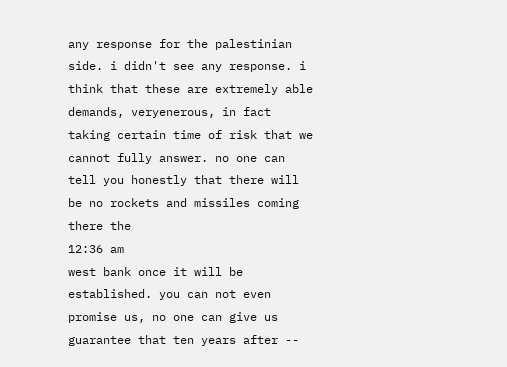any response for the palestinian side. i didn't see any response. i think that these are extremely able demands, veryenerous, in fact taking certain time of risk that we cannot fully answer. no one can tell you honestly that there will be no rockets and missiles coming there the
12:36 am
west bank once it will be established. you can not even promise us, no one can give us guarantee that ten years after --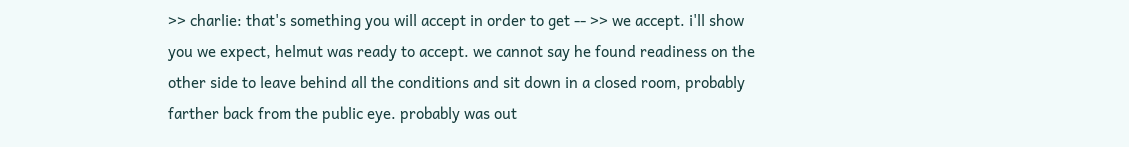>> charlie: that's something you will accept in order to get -- >> we accept. i'll show you we expect, helmut was ready to accept. we cannot say he found readiness on the other side to leave behind all the conditions and sit down in a closed room, probably farther back from the public eye. probably was out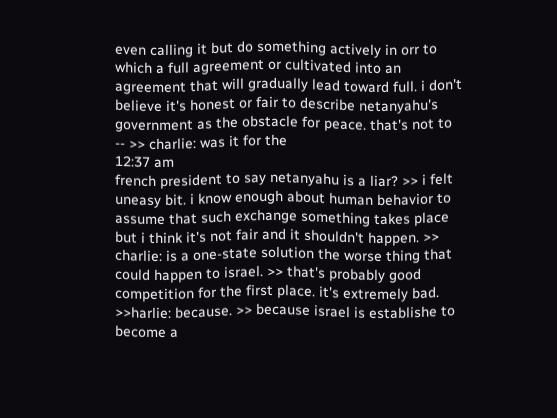even calling it but do something actively in orr to which a full agreement or cultivated into an agreement that will gradually lead toward full. i don't believe it's honest or fair to describe netanyahu's government as the obstacle for peace. that's not to -- >> charlie: was it for the
12:37 am
french president to say netanyahu is a liar? >> i felt uneasy bit. i know enough about human behavior to assume that such exchange something takes place but i think it's not fair and it shouldn't happen. >> charlie: is a one-state solution the worse thing that could happen to israel. >> that's probably good competition for the first place. it's extremely bad. >>harlie: because. >> because israel is establishe to become a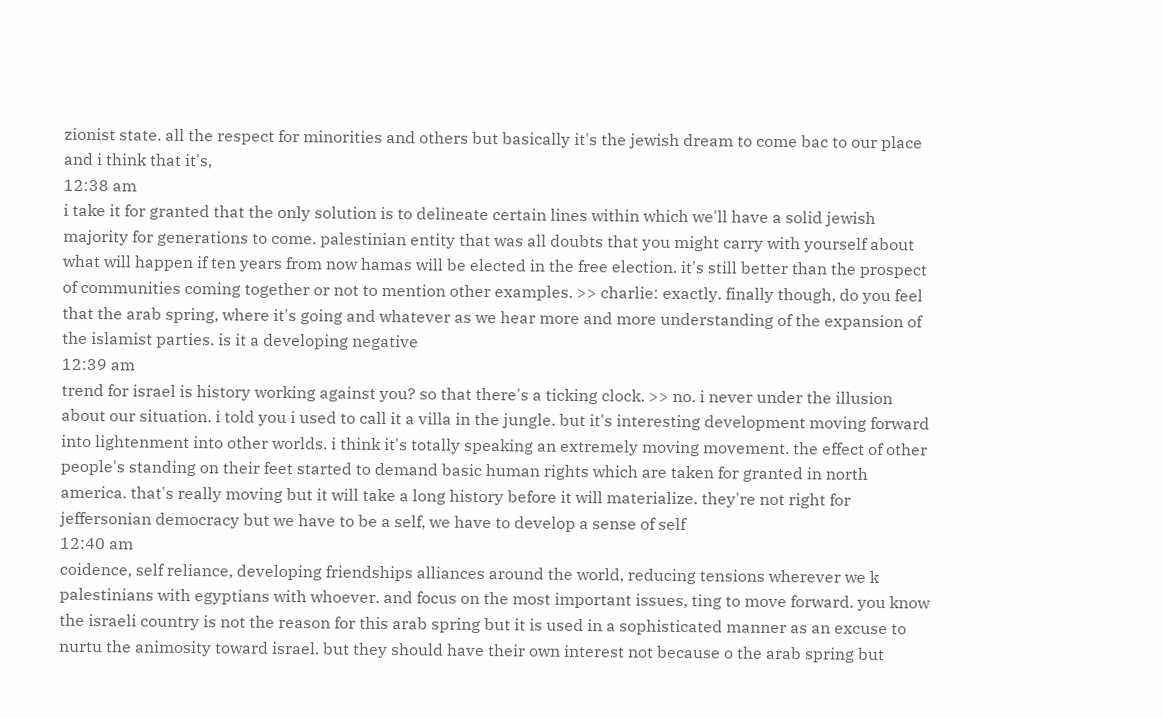zionist state. all the respect for minorities and others but basically it's the jewish dream to come bac to our place and i think that it's,
12:38 am
i take it for granted that the only solution is to delineate certain lines within which we'll have a solid jewish majority for generations to come. palestinian entity that was all doubts that you might carry with yourself about what will happen if ten years from now hamas will be elected in the free election. it's still better than the prospect of communities coming together or not to mention other examples. >> charlie: exactly. finally though, do you feel that the arab spring, where it's going and whatever as we hear more and more understanding of the expansion of the islamist parties. is it a developing negative
12:39 am
trend for israel is history working against you? so that there's a ticking clock. >> no. i never under the illusion about our situation. i told you i used to call it a villa in the jungle. but it's interesting development moving forward into lightenment into other worlds. i think it's totally speaking an extremely moving movement. the effect of other people's standing on their feet started to demand basic human rights which are taken for granted in north america. that's really moving but it will take a long history before it will materialize. they're not right for jeffersonian democracy but we have to be a self, we have to develop a sense of self
12:40 am
coidence, self reliance, developing friendships alliances around the world, reducing tensions wherever we k palestinians with egyptians with whoever. and focus on the most important issues, ting to move forward. you know the israeli country is not the reason for this arab spring but it is used in a sophisticated manner as an excuse to nurtu the animosity toward israel. but they should have their own interest not because o the arab spring but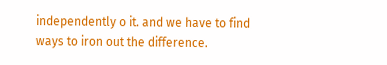independently o it. and we have to find ways to iron out the difference.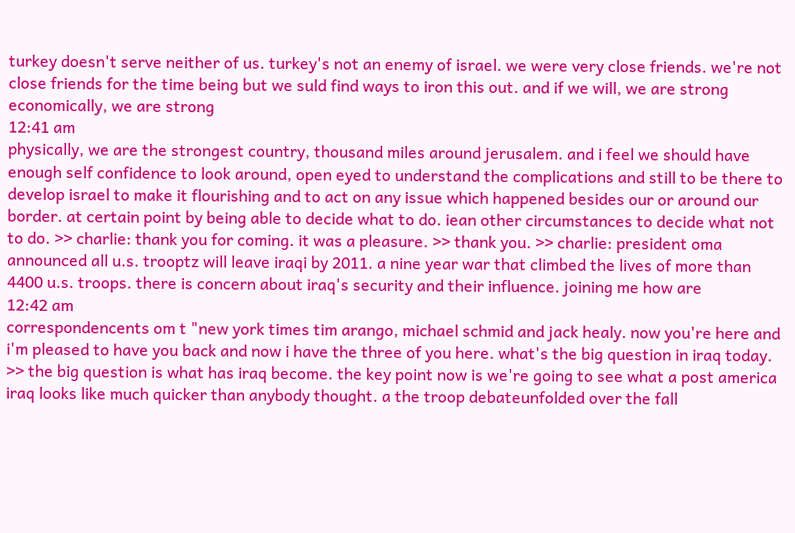turkey doesn't serve neither of us. turkey's not an enemy of israel. we were very close friends. we're not close friends for the time being but we suld find ways to iron this out. and if we will, we are strong economically, we are strong
12:41 am
physically, we are the strongest country, thousand miles around jerusalem. and i feel we should have enough self confidence to look around, open eyed to understand the complications and still to be there to develop israel to make it flourishing and to act on any issue which happened besides our or around our border. at certain point by being able to decide what to do. iean other circumstances to decide what not to do. >> charlie: thank you for coming. it was a pleasure. >> thank you. >> charlie: president oma announced all u.s. trooptz will leave iraqi by 2011. a nine year war that climbed the lives of more than 4400 u.s. troops. there is concern about iraq's security and their influence. joining me how are
12:42 am
correspondencents om t "new york times tim arango, michael schmid and jack healy. now you're here and i'm pleased to have you back and now i have the three of you here. what's the big question in iraq today. >> the big question is what has iraq become. the key point now is we're going to see what a post america iraq looks like much quicker than anybody thought. a the troop debateunfolded over the fall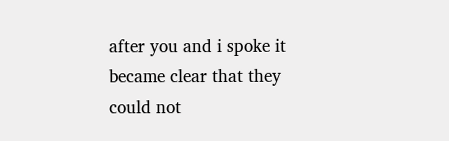after you and i spoke it became clear that they could not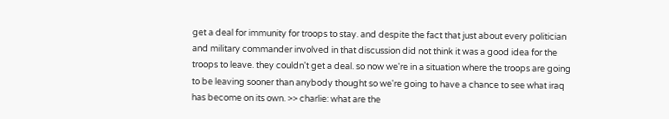get a deal for immunity for troops to stay. and despite the fact that just about every politician and military commander involved in that discussion did not think it was a good idea for the troops to leave. they couldn't get a deal. so now we're in a situation where the troops are going to be leaving sooner than anybody thought so we're going to have a chance to see what iraq has become on its own. >> charlie: what are the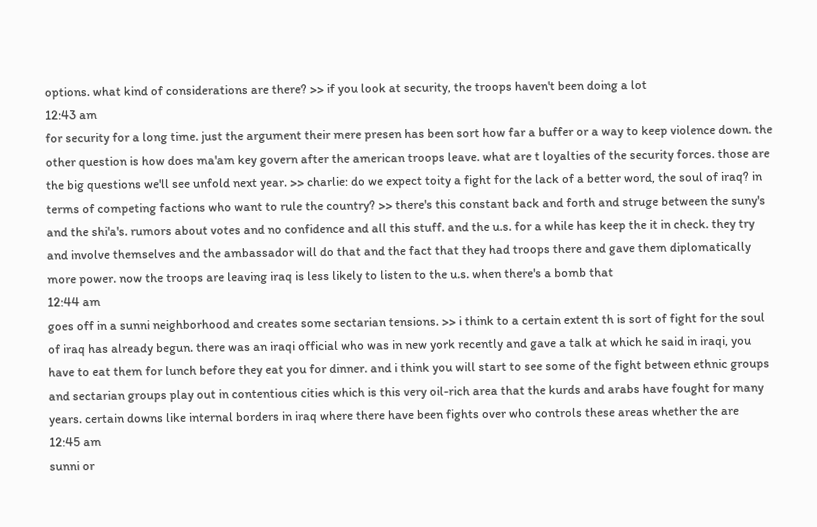options. what kind of considerations are there? >> if you look at security, the troops haven't been doing a lot
12:43 am
for security for a long time. just the argument their mere presen has been sort how far a buffer or a way to keep violence down. the other question is how does ma'am key govern after the american troops leave. what are t loyalties of the security forces. those are the big questions we'll see unfold next year. >> charlie: do we expect toity a fight for the lack of a better word, the soul of iraq? in terms of competing factions who want to rule the country? >> there's this constant back and forth and struge between the suny's and the shi'a's. rumors about votes and no confidence and all this stuff. and the u.s. for a while has keep the it in check. they try and involve themselves and the ambassador will do that and the fact that they had troops there and gave them diplomatically more power. now the troops are leaving iraq is less likely to listen to the u.s. when there's a bomb that
12:44 am
goes off in a sunni neighborhood and creates some sectarian tensions. >> i think to a certain extent th is sort of fight for the soul of iraq has already begun. there was an iraqi official who was in new york recently and gave a talk at which he said in iraqi, you have to eat them for lunch before they eat you for dinner. and i think you will start to see some of the fight between ethnic groups and sectarian groups play out in contentious cities which is this very oil-rich area that the kurds and arabs have fought for many years. certain downs like internal borders in iraq where there have been fights over who controls these areas whether the are
12:45 am
sunni or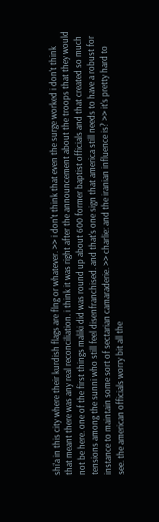shi'a in this city where their kurdish flags are flng or whatever. >> i don't think that even the surge worked i don't think that meant there was any real reconciliation. i think it was right after the announcement about the troops that they would not be here. one of the first things maliki did was round up about 600 former baptist officials and that created so much tensions among the sunni who still feel disenfranchised. and that's one sign that america still needs to have a robust for instance to maintain some sort of sectarian camaraderie. >> charlie: and the iranian influence is? >> it's pretty hard to see. the american officials worry bit all the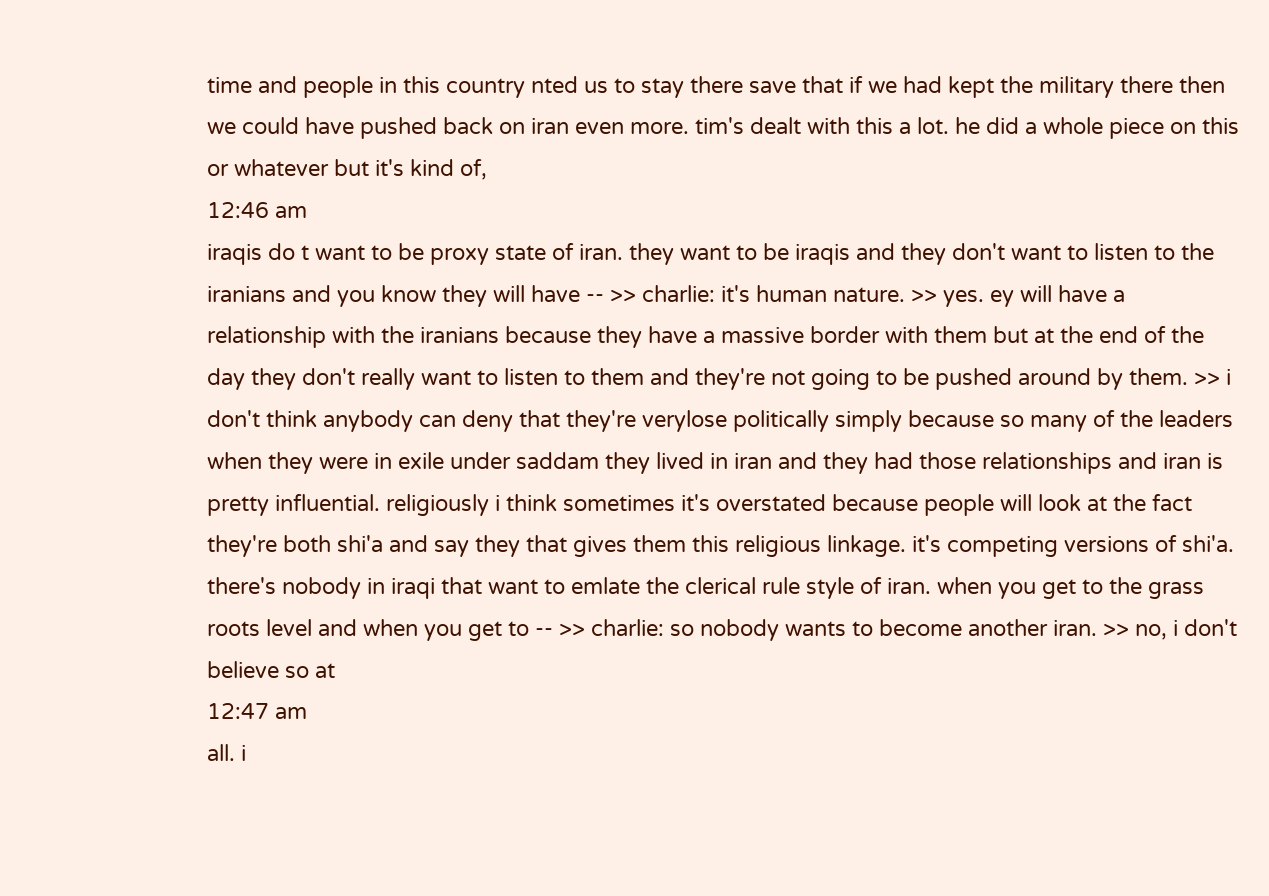time and people in this country nted us to stay there save that if we had kept the military there then we could have pushed back on iran even more. tim's dealt with this a lot. he did a whole piece on this or whatever but it's kind of,
12:46 am
iraqis do t want to be proxy state of iran. they want to be iraqis and they don't want to listen to the iranians and you know they will have -- >> charlie: it's human nature. >> yes. ey will have a relationship with the iranians because they have a massive border with them but at the end of the day they don't really want to listen to them and they're not going to be pushed around by them. >> i don't think anybody can deny that they're verylose politically simply because so many of the leaders when they were in exile under saddam they lived in iran and they had those relationships and iran is pretty influential. religiously i think sometimes it's overstated because people will look at the fact they're both shi'a and say they that gives them this religious linkage. it's competing versions of shi'a. there's nobody in iraqi that want to emlate the clerical rule style of iran. when you get to the grass roots level and when you get to -- >> charlie: so nobody wants to become another iran. >> no, i don't believe so at
12:47 am
all. i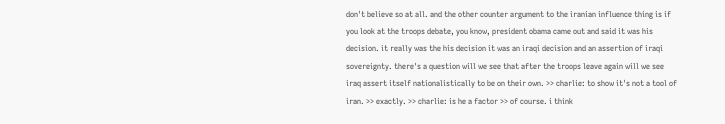don't believe so at all. and the other counter argument to the iranian influence thing is if you look at the troops debate, you know, president obama came out and said it was his decision. it really was the his decision it was an iraqi decision and an assertion of iraqi sovereignty. there's a question will we see that after the troops leave again will we see iraq assert itself nationalistically to be on their own. >> charlie: to show it's not a tool of iran. >> exactly. >> charlie: is he a factor >> of course. i think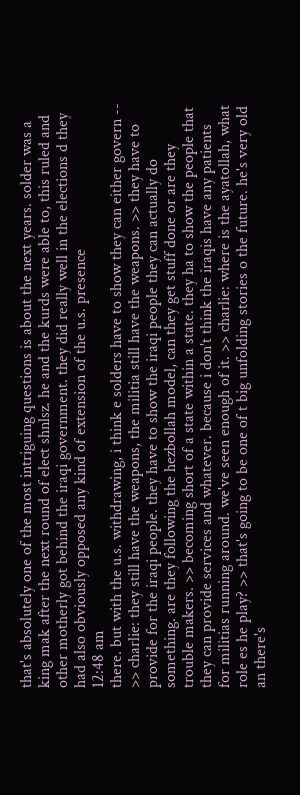that's absolutely one of the most intriguing questions is about the next years. solder was a king mak after the next round of elect shnlsz. he and the kurds were able to, this ruled and other motherly got behind the iraqi government. they did really well in the elections d they had also obviously opposed any kind of extension of the u.s. presence
12:48 am
there. but with the u.s. withdrawing, i think e solders have to show they can either govern -- >> charlie: they still have the weapons, the militia still have the weapons. >> they have to provide for the iraqi people. they have to show the iraqi people they can actually do something. are they following the hezbollah model, can they get stuff done or are they trouble makers. >> becoming short of a state within a state. they ha to show the people that they can provide services and whatever. because i don't think the iraqis have any patients for militias running around. we've seen enough of it. >> charlie: where is the ayatollah, what role es he play? >> that's going to be one of t big unfolding stories o the future. he's very old an there's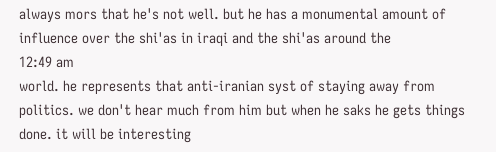always mors that he's not well. but he has a monumental amount of influence over the shi'as in iraqi and the shi'as around the
12:49 am
world. he represents that anti-iranian syst of staying away from politics. we don't hear much from him but when he saks he gets things done. it will be interesting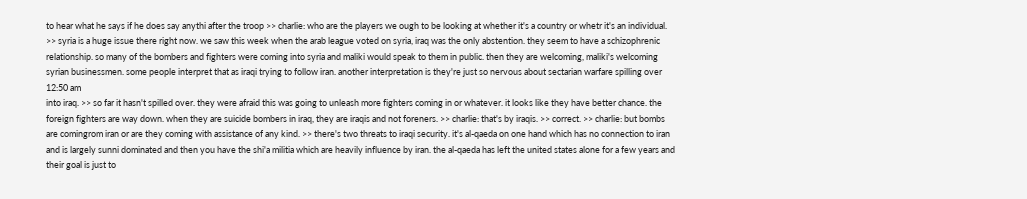to hear what he says if he does say anythi after the troop >> charlie: who are the players we ough to be looking at whether it's a country or whetr it's an individual. >> syria is a huge issue there right now. we saw this week when the arab league voted on syria, iraq was the only abstention. they seem to have a schizophrenic relationship. so many of the bombers and fighters were coming into syria and maliki would speak to them in public. then they are welcoming, maliki's welcoming syrian businessmen. some people interpret that as iraqi trying to follow iran. another interpretation is they're just so nervous about sectarian warfare spilling over
12:50 am
into iraq. >> so far it hasn't spilled over. they were afraid this was going to unleash more fighters coming in or whatever. it looks like they have better chance. the foreign fighters are way down. when they are suicide bombers in iraq, they are iraqis and not foreners. >> charlie: that's by iraqis. >> correct. >> charlie: but bombs are comingrom iran or are they coming with assistance of any kind. >> there's two threats to iraqi security. it's al-qaeda on one hand which has no connection to iran and is largely sunni dominated and then you have the shi'a militia which are heavily influence by iran. the al-qaeda has left the united states alone for a few years and their goal is just to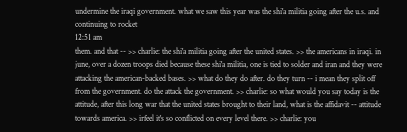undermine the iraqi government. what we saw this year was the shi'a militia going after the u.s. and continuing to rocket
12:51 am
them. and that -- >> charlie: the shi'a militia going after the united states. >> the americans in iraqi. in june, over a dozen troops died because these shi'a militia, one is tied to solder and iran and they were attacking the american-backed bases. >> what do they do after. do they turn -- i mean they split off from the government. do the attack the government. >> charlie: so what would you say today is the attitude, after this long war that the united states brought to their land, what is the affidavit -- attitude towards america. >> irfeel it's so conflicted on every level there. >> charlie: you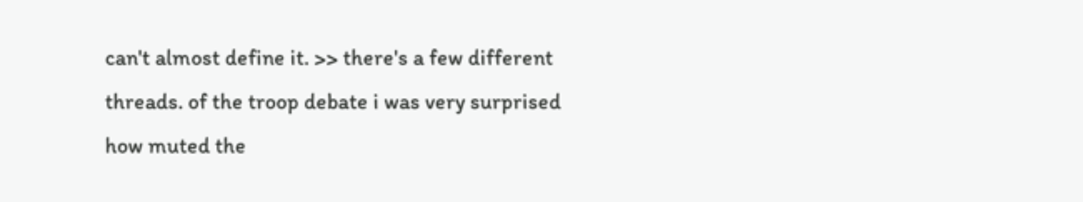can't almost define it. >> there's a few different threads. of the troop debate i was very surprised how muted the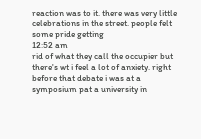reaction was to it. there was very little celebrations in the street. people felt some pride getting
12:52 am
rid of what they call the occupier but there's wt i feel a lot of anxiety. right before that debate i was at a symposium pat a university in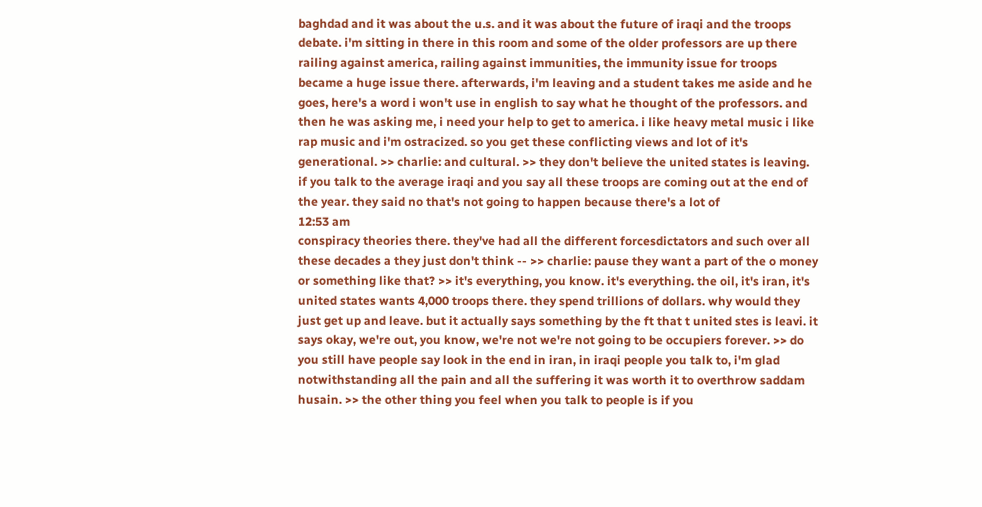baghdad and it was about the u.s. and it was about the future of iraqi and the troops debate. i'm sitting in there in this room and some of the older professors are up there railing against america, railing against immunities, the immunity issue for troops became a huge issue there. afterwards, i'm leaving and a student takes me aside and he goes, here's a word i won't use in english to say what he thought of the professors. and then he was asking me, i need your help to get to america. i like heavy metal music i like rap music and i'm ostracized. so you get these conflicting views and lot of it's generational. >> charlie: and cultural. >> they don't believe the united states is leaving. if you talk to the average iraqi and you say all these troops are coming out at the end of the year. they said no that's not going to happen because there's a lot of
12:53 am
conspiracy theories there. they've had all the different forcesdictators and such over all these decades a they just don't think -- >> charlie: pause they want a part of the o money or something like that? >> it's everything, you know. it's everything. the oil, it's iran, it's united states wants 4,000 troops there. they spend trillions of dollars. why would they just get up and leave. but it actually says something by the ft that t united stes is leavi. it says okay, we're out, you know, we're not we're not going to be occupiers forever. >> do you still have people say look in the end in iran, in iraqi people you talk to, i'm glad notwithstanding all the pain and all the suffering it was worth it to overthrow saddam husain. >> the other thing you feel when you talk to people is if you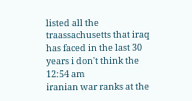listed all the traassachusetts that iraq has faced in the last 30 years i don't think the
12:54 am
iranian war ranks at the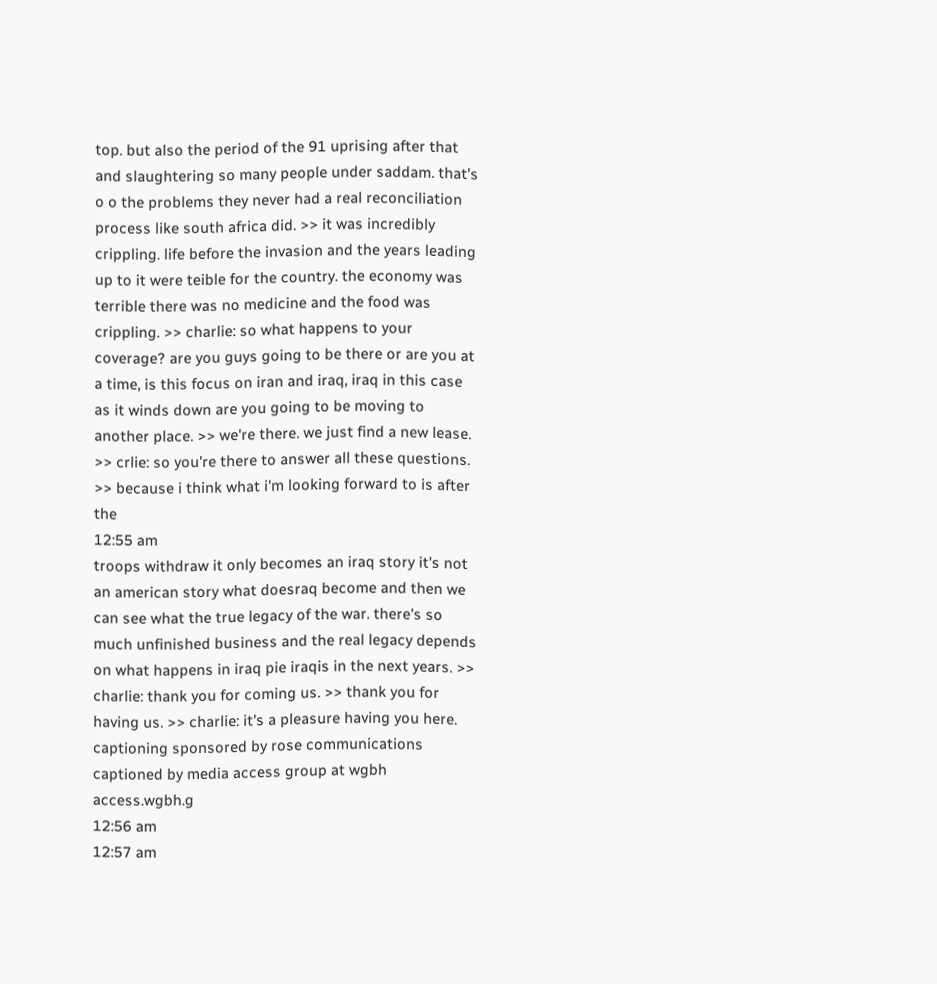top. but also the period of the 91 uprising after that and slaughtering so many people under saddam. that's o o the problems they never had a real reconciliation process like south africa did. >> it was incredibly crippling. life before the invasion and the years leading up to it were teible for the country. the economy was terrible there was no medicine and the food was crippling. >> charlie: so what happens to your coverage? are you guys going to be there or are you at a time, is this focus on iran and iraq, iraq in this case as it winds down are you going to be moving to another place. >> we're there. we just find a new lease. >> crlie: so you're there to answer all these questions. >> because i think what i'm looking forward to is after the
12:55 am
troops withdraw it only becomes an iraq story it's not an american story what doesraq become and then we can see what the true legacy of the war. there's so much unfinished business and the real legacy depends on what happens in iraq pie iraqis in the next years. >> charlie: thank you for coming us. >> thank you for having us. >> charlie: it's a pleasure having you here. captioning sponsored by rose communications captioned by media access group at wgbh access.wgbh.g
12:56 am
12:57 am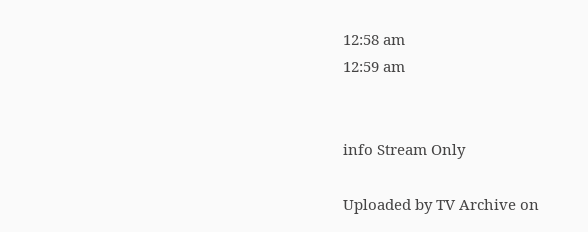12:58 am
12:59 am


info Stream Only

Uploaded by TV Archive on